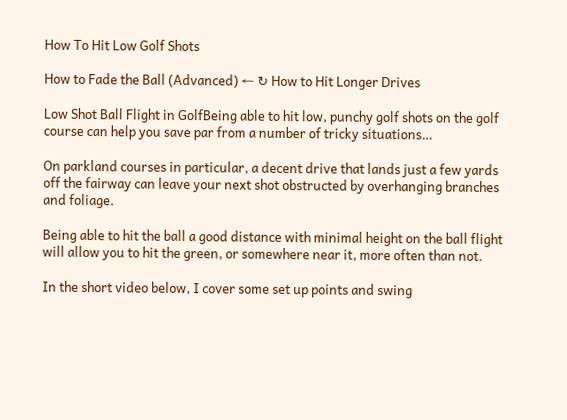How To Hit Low Golf Shots

How to Fade the Ball (Advanced) ← ↻ How to Hit Longer Drives

Low Shot Ball Flight in GolfBeing able to hit low, punchy golf shots on the golf course can help you save par from a number of tricky situations…

On parkland courses in particular, a decent drive that lands just a few yards off the fairway can leave your next shot obstructed by overhanging branches and foliage.

Being able to hit the ball a good distance with minimal height on the ball flight will allow you to hit the green, or somewhere near it, more often than not.

In the short video below, I cover some set up points and swing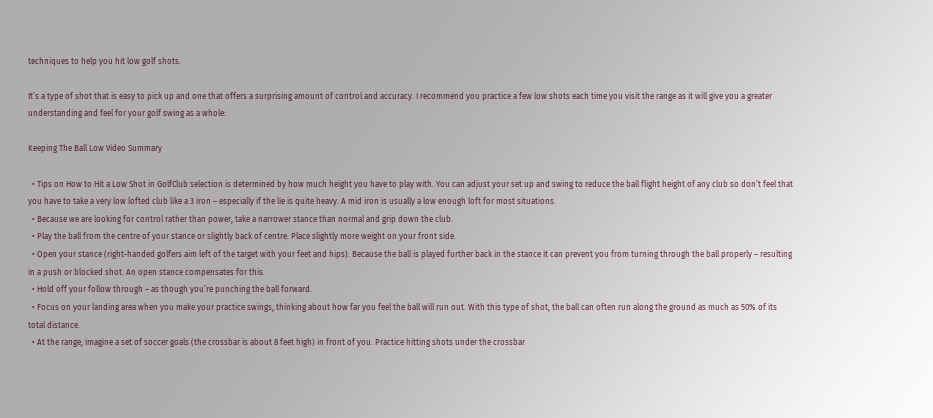techniques to help you hit low golf shots.

It’s a type of shot that is easy to pick up and one that offers a surprising amount of control and accuracy. I recommend you practice a few low shots each time you visit the range as it will give you a greater understanding and feel for your golf swing as a whole:

Keeping The Ball Low Video Summary

  • Tips on How to Hit a Low Shot in GolfClub selection is determined by how much height you have to play with. You can adjust your set up and swing to reduce the ball flight height of any club so don’t feel that you have to take a very low lofted club like a 3 iron – especially if the lie is quite heavy. A mid iron is usually a low enough loft for most situations.
  • Because we are looking for control rather than power, take a narrower stance than normal and grip down the club.
  • Play the ball from the centre of your stance or slightly back of centre. Place slightly more weight on your front side.
  • Open your stance (right-handed golfers aim left of the target with your feet and hips). Because the ball is played further back in the stance it can prevent you from turning through the ball properly – resulting in a push or blocked shot. An open stance compensates for this.
  • Hold off your follow through – as though you’re punching the ball forward.
  • Focus on your landing area when you make your practice swings, thinking about how far you feel the ball will run out. With this type of shot, the ball can often run along the ground as much as 50% of its total distance.
  • At the range, imagine a set of soccer goals (the crossbar is about 8 feet high) in front of you. Practice hitting shots under the crossbar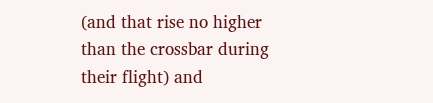(and that rise no higher than the crossbar during their flight) and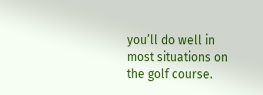you’ll do well in most situations on the golf course.